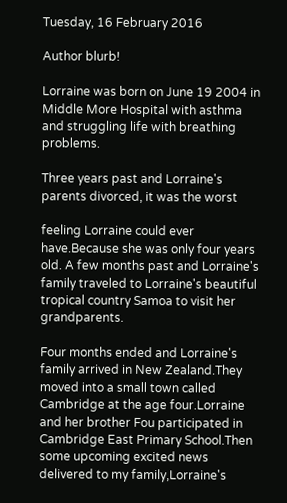Tuesday, 16 February 2016

Author blurb!

Lorraine was born on June 19 2004 in Middle More Hospital with asthma and struggling life with breathing problems.

Three years past and Lorraine's parents divorced, it was the worst

feeling Lorraine could ever have.Because she was only four years old. A few months past and Lorraine's family traveled to Lorraine's beautiful tropical country Samoa to visit her grandparents.

Four months ended and Lorraine's family arrived in New Zealand.They moved into a small town called Cambridge at the age four.Lorraine and her brother Fou participated in Cambridge East Primary School.Then some upcoming excited news delivered to my family,Lorraine's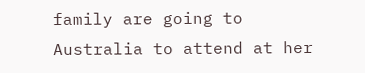family are going to Australia to attend at her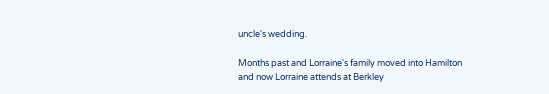uncle's wedding.

Months past and Lorraine's family moved into Hamilton and now Lorraine attends at Berkley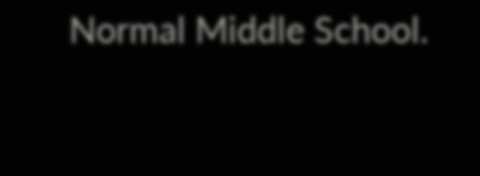Normal Middle School.